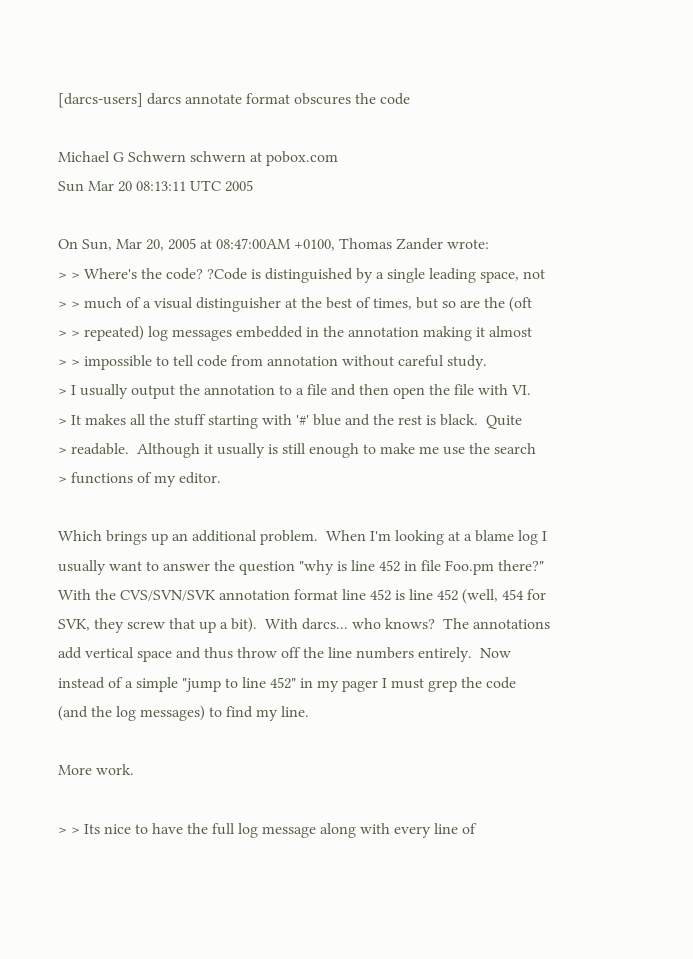[darcs-users] darcs annotate format obscures the code

Michael G Schwern schwern at pobox.com
Sun Mar 20 08:13:11 UTC 2005

On Sun, Mar 20, 2005 at 08:47:00AM +0100, Thomas Zander wrote:
> > Where's the code? ?Code is distinguished by a single leading space, not
> > much of a visual distinguisher at the best of times, but so are the (oft
> > repeated) log messages embedded in the annotation making it almost
> > impossible to tell code from annotation without careful study.
> I usually output the annotation to a file and then open the file with VI.
> It makes all the stuff starting with '#' blue and the rest is black.  Quite
> readable.  Although it usually is still enough to make me use the search
> functions of my editor.

Which brings up an additional problem.  When I'm looking at a blame log I
usually want to answer the question "why is line 452 in file Foo.pm there?"
With the CVS/SVN/SVK annotation format line 452 is line 452 (well, 454 for
SVK, they screw that up a bit).  With darcs... who knows?  The annotations
add vertical space and thus throw off the line numbers entirely.  Now
instead of a simple "jump to line 452" in my pager I must grep the code
(and the log messages) to find my line.

More work.

> > Its nice to have the full log message along with every line of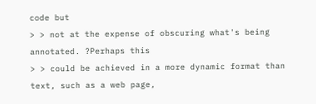code but
> > not at the expense of obscuring what's being annotated. ?Perhaps this
> > could be achieved in a more dynamic format than text, such as a web page,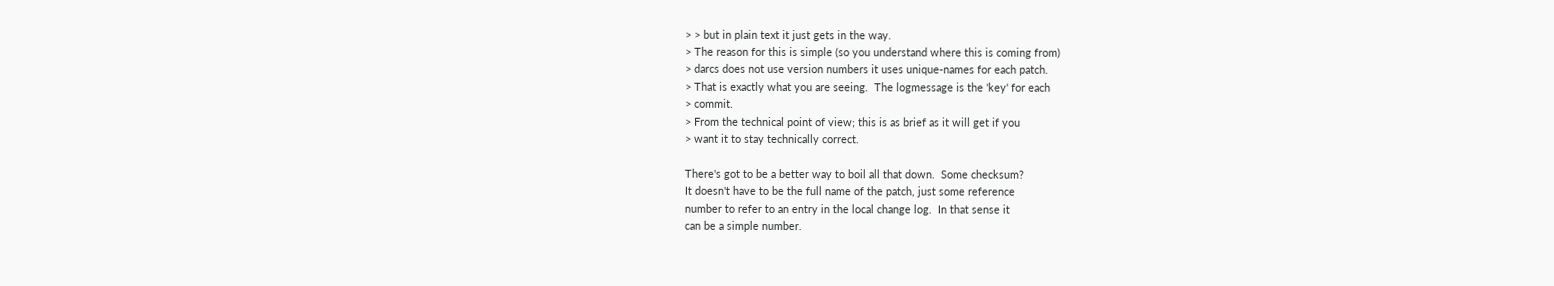> > but in plain text it just gets in the way.
> The reason for this is simple (so you understand where this is coming from)
> darcs does not use version numbers it uses unique-names for each patch.
> That is exactly what you are seeing.  The logmessage is the 'key' for each
> commit.
> From the technical point of view; this is as brief as it will get if you
> want it to stay technically correct.

There's got to be a better way to boil all that down.  Some checksum?
It doesn't have to be the full name of the patch, just some reference
number to refer to an entry in the local change log.  In that sense it
can be a simple number.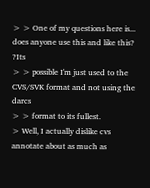> > One of my questions here is... does anyone use this and like this? ?Its
> > possible I'm just used to the CVS/SVK format and not using the darcs
> > format to its fullest.
> Well, I actually dislike cvs annotate about as much as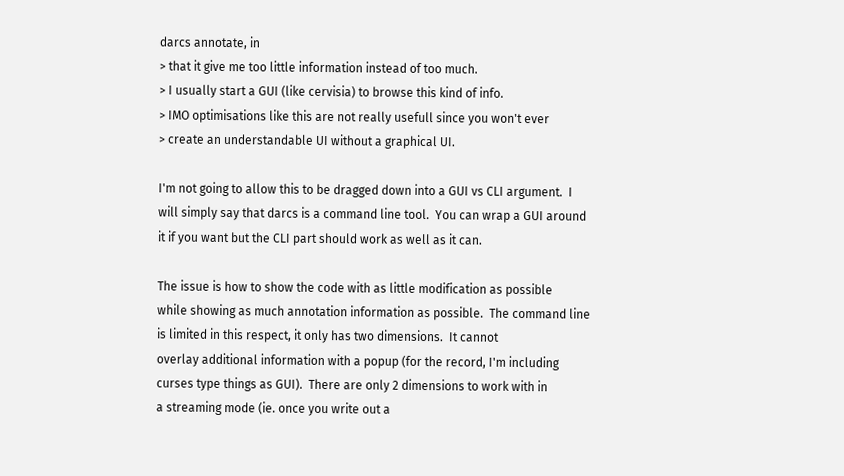darcs annotate, in
> that it give me too little information instead of too much.
> I usually start a GUI (like cervisia) to browse this kind of info.
> IMO optimisations like this are not really usefull since you won't ever
> create an understandable UI without a graphical UI.

I'm not going to allow this to be dragged down into a GUI vs CLI argument.  I
will simply say that darcs is a command line tool.  You can wrap a GUI around
it if you want but the CLI part should work as well as it can.

The issue is how to show the code with as little modification as possible
while showing as much annotation information as possible.  The command line
is limited in this respect, it only has two dimensions.  It cannot
overlay additional information with a popup (for the record, I'm including
curses type things as GUI).  There are only 2 dimensions to work with in
a streaming mode (ie. once you write out a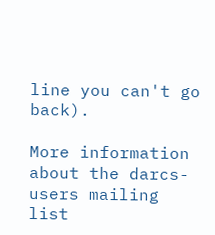line you can't go back).

More information about the darcs-users mailing list